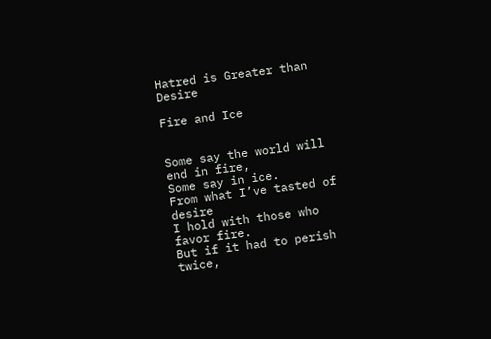Hatred is Greater than Desire

Fire and Ice


Some say the world will end in fire,
Some say in ice.
From what I’ve tasted of desire
I hold with those who favor fire.
But if it had to perish twice,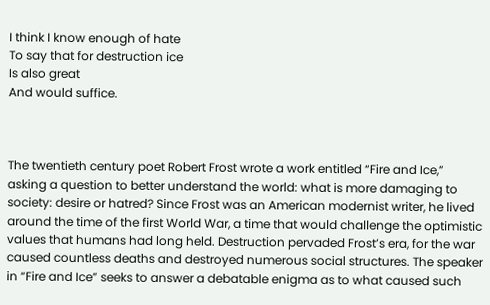I think I know enough of hate
To say that for destruction ice
Is also great
And would suffice.



The twentieth century poet Robert Frost wrote a work entitled “Fire and Ice,” asking a question to better understand the world: what is more damaging to society: desire or hatred? Since Frost was an American modernist writer, he lived around the time of the first World War, a time that would challenge the optimistic values that humans had long held. Destruction pervaded Frost’s era, for the war caused countless deaths and destroyed numerous social structures. The speaker in “Fire and Ice” seeks to answer a debatable enigma as to what caused such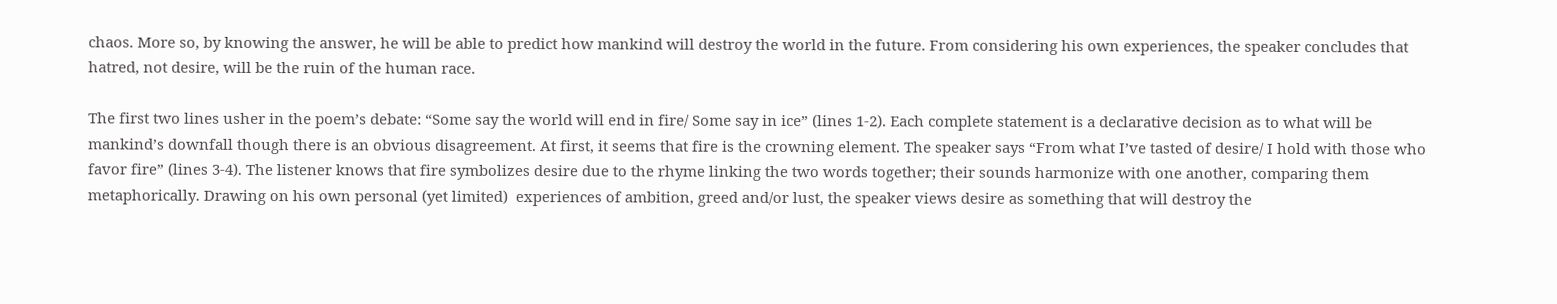chaos. More so, by knowing the answer, he will be able to predict how mankind will destroy the world in the future. From considering his own experiences, the speaker concludes that hatred, not desire, will be the ruin of the human race.

The first two lines usher in the poem’s debate: “Some say the world will end in fire/ Some say in ice” (lines 1-2). Each complete statement is a declarative decision as to what will be mankind’s downfall though there is an obvious disagreement. At first, it seems that fire is the crowning element. The speaker says “From what I’ve tasted of desire/ I hold with those who favor fire” (lines 3-4). The listener knows that fire symbolizes desire due to the rhyme linking the two words together; their sounds harmonize with one another, comparing them metaphorically. Drawing on his own personal (yet limited)  experiences of ambition, greed and/or lust, the speaker views desire as something that will destroy the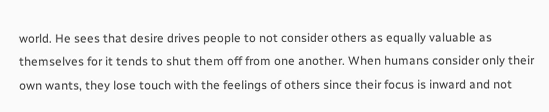world. He sees that desire drives people to not consider others as equally valuable as themselves for it tends to shut them off from one another. When humans consider only their own wants, they lose touch with the feelings of others since their focus is inward and not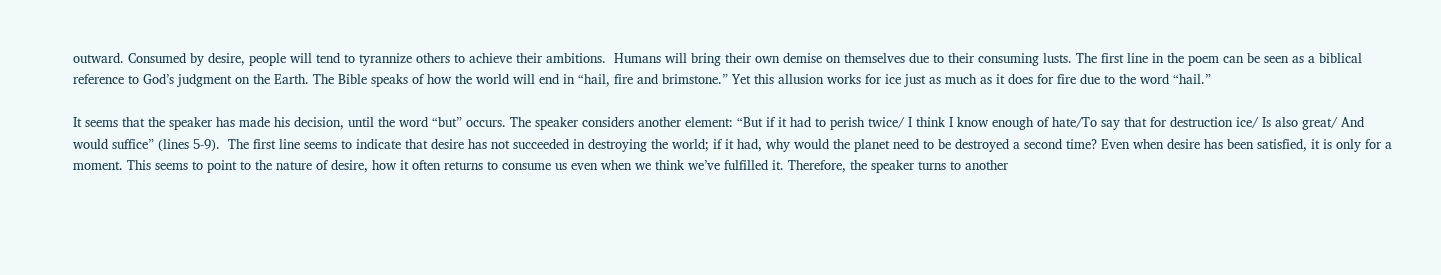outward. Consumed by desire, people will tend to tyrannize others to achieve their ambitions.  Humans will bring their own demise on themselves due to their consuming lusts. The first line in the poem can be seen as a biblical reference to God’s judgment on the Earth. The Bible speaks of how the world will end in “hail, fire and brimstone.” Yet this allusion works for ice just as much as it does for fire due to the word “hail.”

It seems that the speaker has made his decision, until the word “but” occurs. The speaker considers another element: “But if it had to perish twice/ I think I know enough of hate/To say that for destruction ice/ Is also great/ And would suffice” (lines 5-9).  The first line seems to indicate that desire has not succeeded in destroying the world; if it had, why would the planet need to be destroyed a second time? Even when desire has been satisfied, it is only for a moment. This seems to point to the nature of desire, how it often returns to consume us even when we think we’ve fulfilled it. Therefore, the speaker turns to another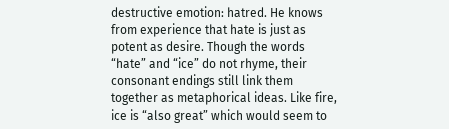destructive emotion: hatred. He knows from experience that hate is just as potent as desire. Though the words “hate” and “ice” do not rhyme, their consonant endings still link them together as metaphorical ideas. Like fire, ice is “also great” which would seem to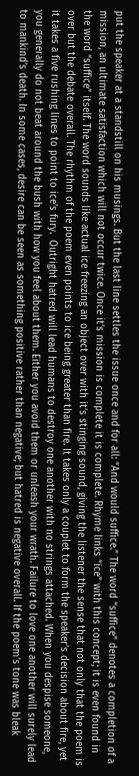put the speaker at a standstill on his musings. But the last line settles the issue once and for all: “And would suffice.” The word “suffice” denotes a completion of a mission, an ultimate satisfaction which will not occur twice. Once it’s mission is complete it is complete. Rhyme links “ice” with this concept; it is even found in the word “suffice” itself. The word sounds like actual ice freezing an object over with it’s stinging sound, giving the listener the sense that not only that the poem is over but the debate overall. The rhythm of the poem even points to ice being greater than fire. It takes only a couplet to form the speaker’s decision about fire, yet it takes a five rushing lines to point to ice’s fury.  Outright hatred will lead humans to destroy one another with no strings attached. When you despise someone, you generally do not beat around the bush with how you feel about them. Either you avoid them or unleash your wrath. Failure to love one another will surely lead to mankind’s death. In some cases, desire can be seen as something positive rather than negative; but hatred is negative overall. If the poem’s tone was bleak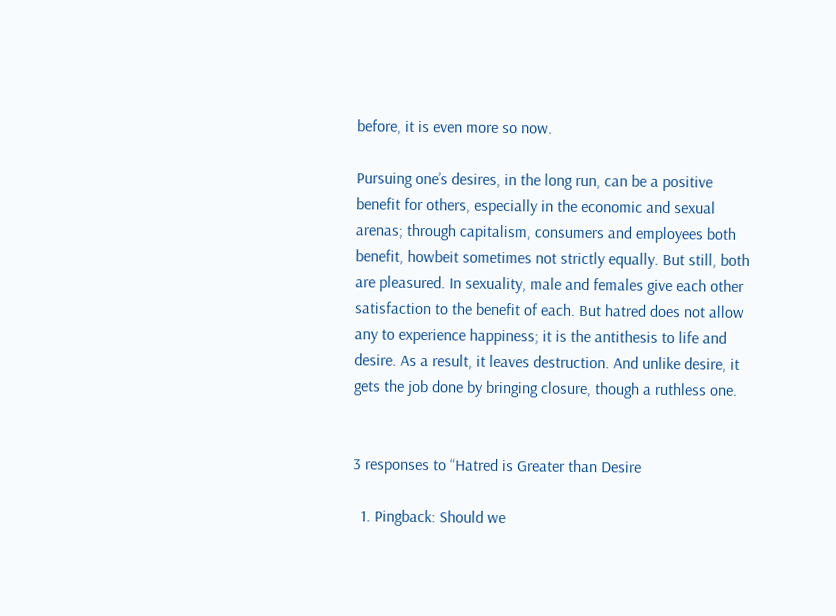before, it is even more so now.

Pursuing one’s desires, in the long run, can be a positive benefit for others, especially in the economic and sexual arenas; through capitalism, consumers and employees both benefit, howbeit sometimes not strictly equally. But still, both are pleasured. In sexuality, male and females give each other satisfaction to the benefit of each. But hatred does not allow any to experience happiness; it is the antithesis to life and desire. As a result, it leaves destruction. And unlike desire, it gets the job done by bringing closure, though a ruthless one.


3 responses to “Hatred is Greater than Desire

  1. Pingback: Should we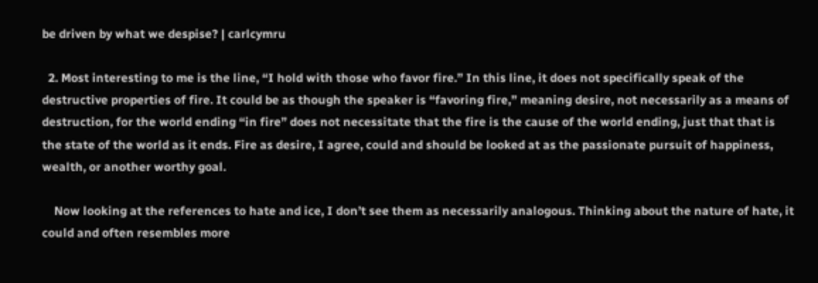be driven by what we despise? | carlcymru

  2. Most interesting to me is the line, “I hold with those who favor fire.” In this line, it does not specifically speak of the destructive properties of fire. It could be as though the speaker is “favoring fire,” meaning desire, not necessarily as a means of destruction, for the world ending “in fire” does not necessitate that the fire is the cause of the world ending, just that that is the state of the world as it ends. Fire as desire, I agree, could and should be looked at as the passionate pursuit of happiness, wealth, or another worthy goal.

    Now looking at the references to hate and ice, I don’t see them as necessarily analogous. Thinking about the nature of hate, it could and often resembles more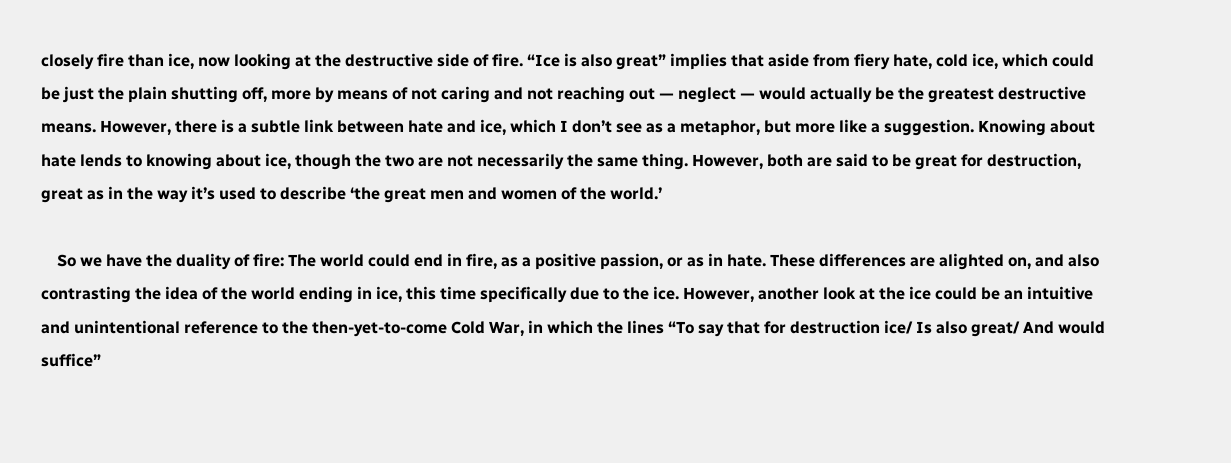closely fire than ice, now looking at the destructive side of fire. “Ice is also great” implies that aside from fiery hate, cold ice, which could be just the plain shutting off, more by means of not caring and not reaching out — neglect — would actually be the greatest destructive means. However, there is a subtle link between hate and ice, which I don’t see as a metaphor, but more like a suggestion. Knowing about hate lends to knowing about ice, though the two are not necessarily the same thing. However, both are said to be great for destruction, great as in the way it’s used to describe ‘the great men and women of the world.’

    So we have the duality of fire: The world could end in fire, as a positive passion, or as in hate. These differences are alighted on, and also contrasting the idea of the world ending in ice, this time specifically due to the ice. However, another look at the ice could be an intuitive and unintentional reference to the then-yet-to-come Cold War, in which the lines “To say that for destruction ice/ Is also great/ And would suffice”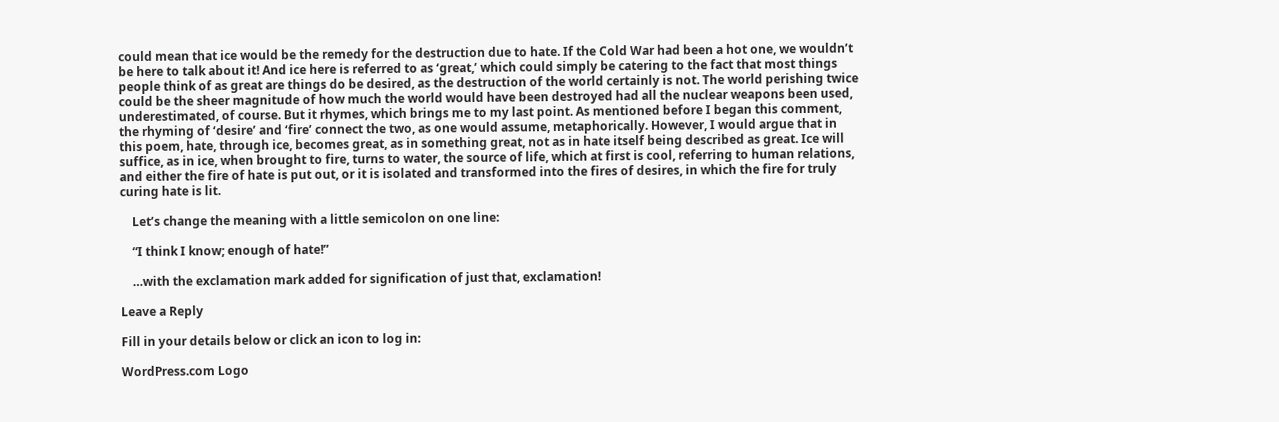could mean that ice would be the remedy for the destruction due to hate. If the Cold War had been a hot one, we wouldn’t be here to talk about it! And ice here is referred to as ‘great,’ which could simply be catering to the fact that most things people think of as great are things do be desired, as the destruction of the world certainly is not. The world perishing twice could be the sheer magnitude of how much the world would have been destroyed had all the nuclear weapons been used, underestimated, of course. But it rhymes, which brings me to my last point. As mentioned before I began this comment, the rhyming of ‘desire’ and ‘fire’ connect the two, as one would assume, metaphorically. However, I would argue that in this poem, hate, through ice, becomes great, as in something great, not as in hate itself being described as great. Ice will suffice, as in ice, when brought to fire, turns to water, the source of life, which at first is cool, referring to human relations, and either the fire of hate is put out, or it is isolated and transformed into the fires of desires, in which the fire for truly curing hate is lit.

    Let’s change the meaning with a little semicolon on one line:

    “I think I know; enough of hate!”

    …with the exclamation mark added for signification of just that, exclamation!

Leave a Reply

Fill in your details below or click an icon to log in:

WordPress.com Logo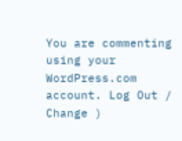You are commenting using your WordPress.com account. Log Out / Change )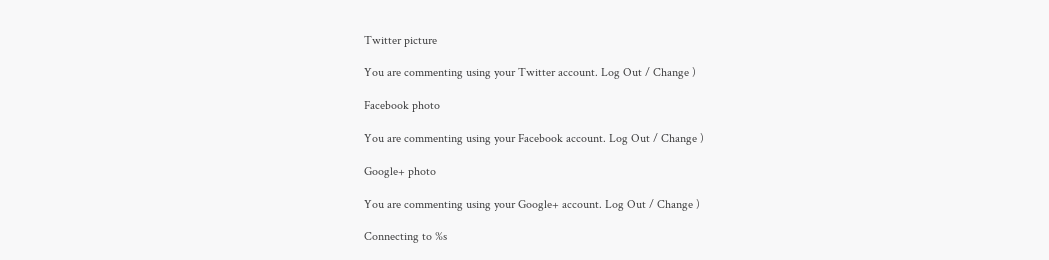Twitter picture

You are commenting using your Twitter account. Log Out / Change )

Facebook photo

You are commenting using your Facebook account. Log Out / Change )

Google+ photo

You are commenting using your Google+ account. Log Out / Change )

Connecting to %s